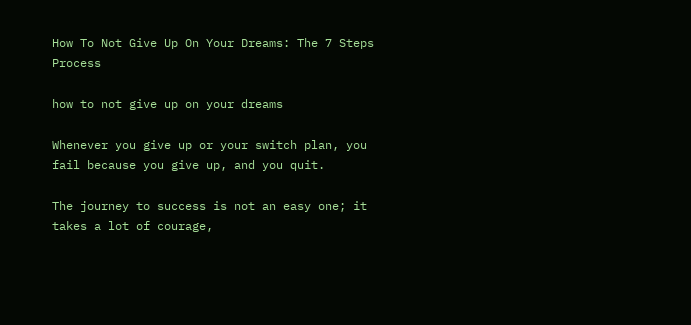How To Not Give Up On Your Dreams: The 7 Steps Process

how to not give up on your dreams

Whenever you give up or your switch plan, you fail because you give up, and you quit.

The journey to success is not an easy one; it takes a lot of courage,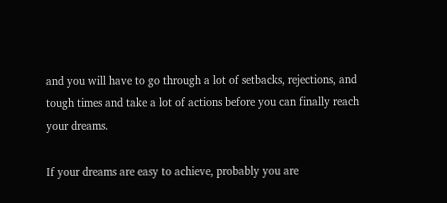and you will have to go through a lot of setbacks, rejections, and tough times and take a lot of actions before you can finally reach your dreams.

If your dreams are easy to achieve, probably you are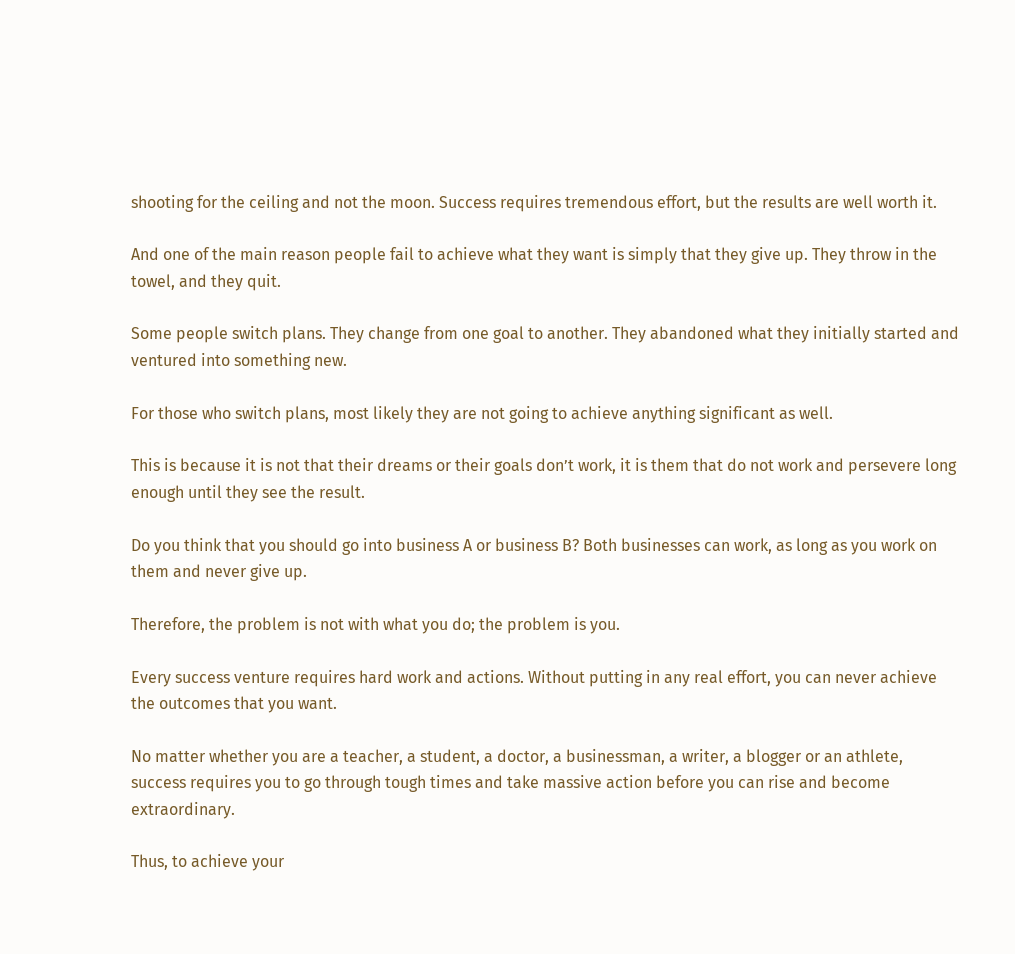shooting for the ceiling and not the moon. Success requires tremendous effort, but the results are well worth it.

And one of the main reason people fail to achieve what they want is simply that they give up. They throw in the towel, and they quit.

Some people switch plans. They change from one goal to another. They abandoned what they initially started and ventured into something new.

For those who switch plans, most likely they are not going to achieve anything significant as well.

This is because it is not that their dreams or their goals don’t work, it is them that do not work and persevere long enough until they see the result.

Do you think that you should go into business A or business B? Both businesses can work, as long as you work on them and never give up.

Therefore, the problem is not with what you do; the problem is you.

Every success venture requires hard work and actions. Without putting in any real effort, you can never achieve the outcomes that you want.

No matter whether you are a teacher, a student, a doctor, a businessman, a writer, a blogger or an athlete, success requires you to go through tough times and take massive action before you can rise and become extraordinary.

Thus, to achieve your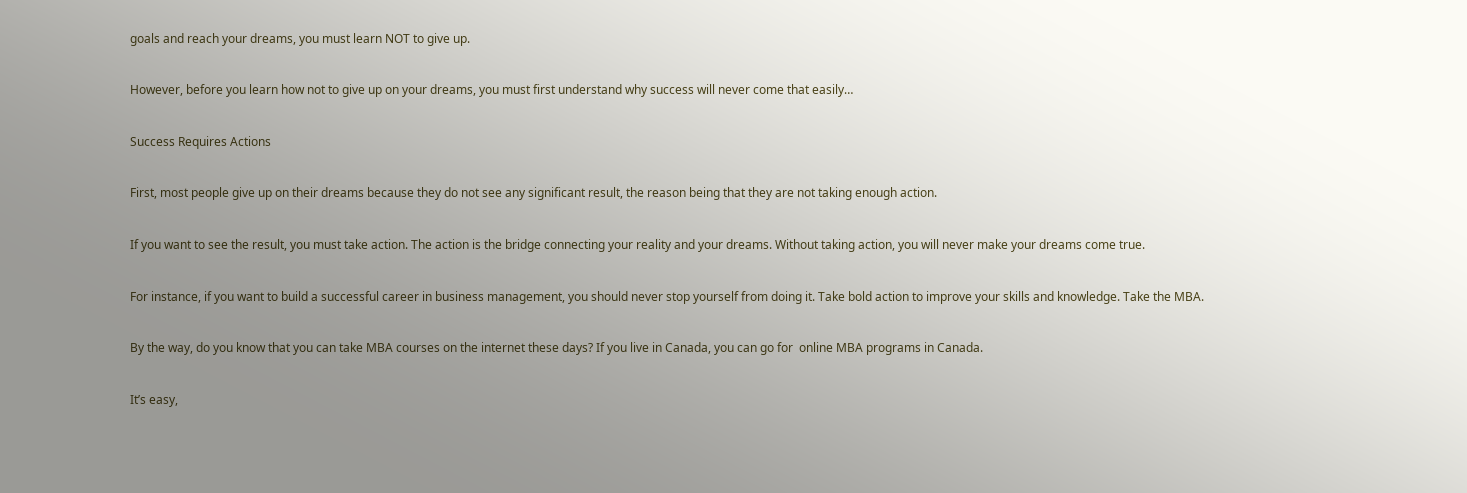goals and reach your dreams, you must learn NOT to give up.

However, before you learn how not to give up on your dreams, you must first understand why success will never come that easily…

Success Requires Actions

First, most people give up on their dreams because they do not see any significant result, the reason being that they are not taking enough action.

If you want to see the result, you must take action. The action is the bridge connecting your reality and your dreams. Without taking action, you will never make your dreams come true.

For instance, if you want to build a successful career in business management, you should never stop yourself from doing it. Take bold action to improve your skills and knowledge. Take the MBA.

By the way, do you know that you can take MBA courses on the internet these days? If you live in Canada, you can go for  online MBA programs in Canada.

It’s easy,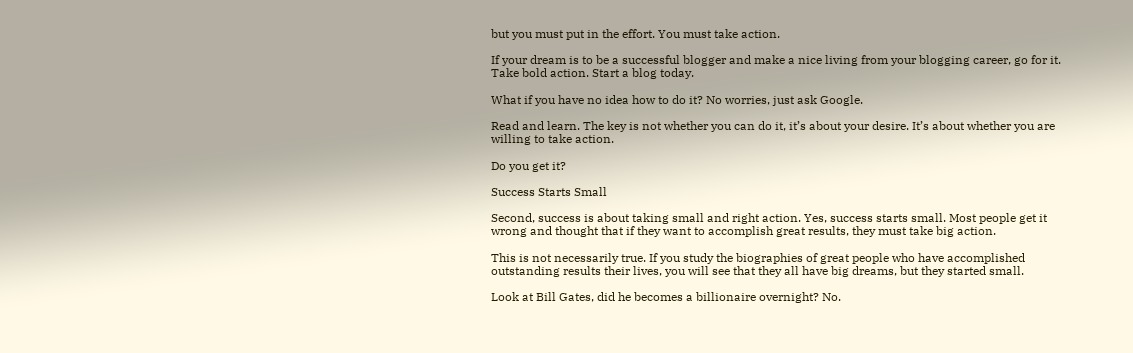but you must put in the effort. You must take action.

If your dream is to be a successful blogger and make a nice living from your blogging career, go for it. Take bold action. Start a blog today.

What if you have no idea how to do it? No worries, just ask Google.

Read and learn. The key is not whether you can do it, it’s about your desire. It’s about whether you are willing to take action.

Do you get it?

Success Starts Small

Second, success is about taking small and right action. Yes, success starts small. Most people get it wrong and thought that if they want to accomplish great results, they must take big action.

This is not necessarily true. If you study the biographies of great people who have accomplished outstanding results their lives, you will see that they all have big dreams, but they started small.

Look at Bill Gates, did he becomes a billionaire overnight? No.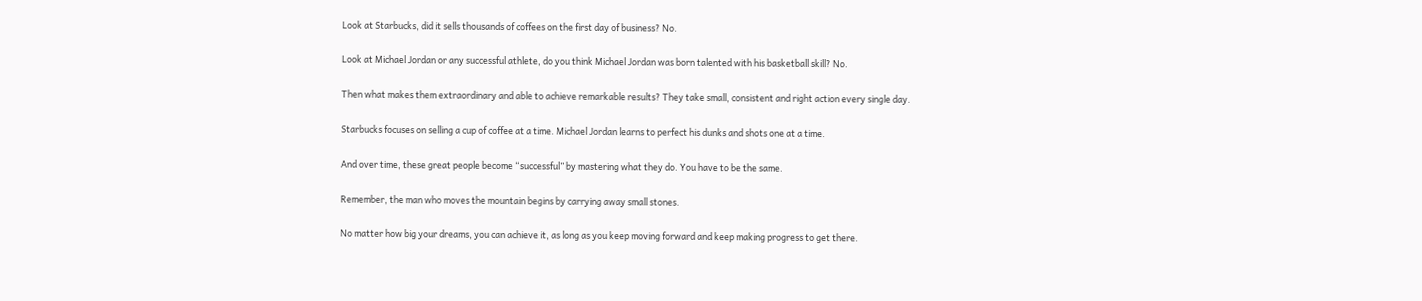Look at Starbucks, did it sells thousands of coffees on the first day of business? No.

Look at Michael Jordan or any successful athlete, do you think Michael Jordan was born talented with his basketball skill? No.

Then what makes them extraordinary and able to achieve remarkable results? They take small, consistent and right action every single day.

Starbucks focuses on selling a cup of coffee at a time. Michael Jordan learns to perfect his dunks and shots one at a time.

And over time, these great people become “successful” by mastering what they do. You have to be the same.

Remember, the man who moves the mountain begins by carrying away small stones.

No matter how big your dreams, you can achieve it, as long as you keep moving forward and keep making progress to get there.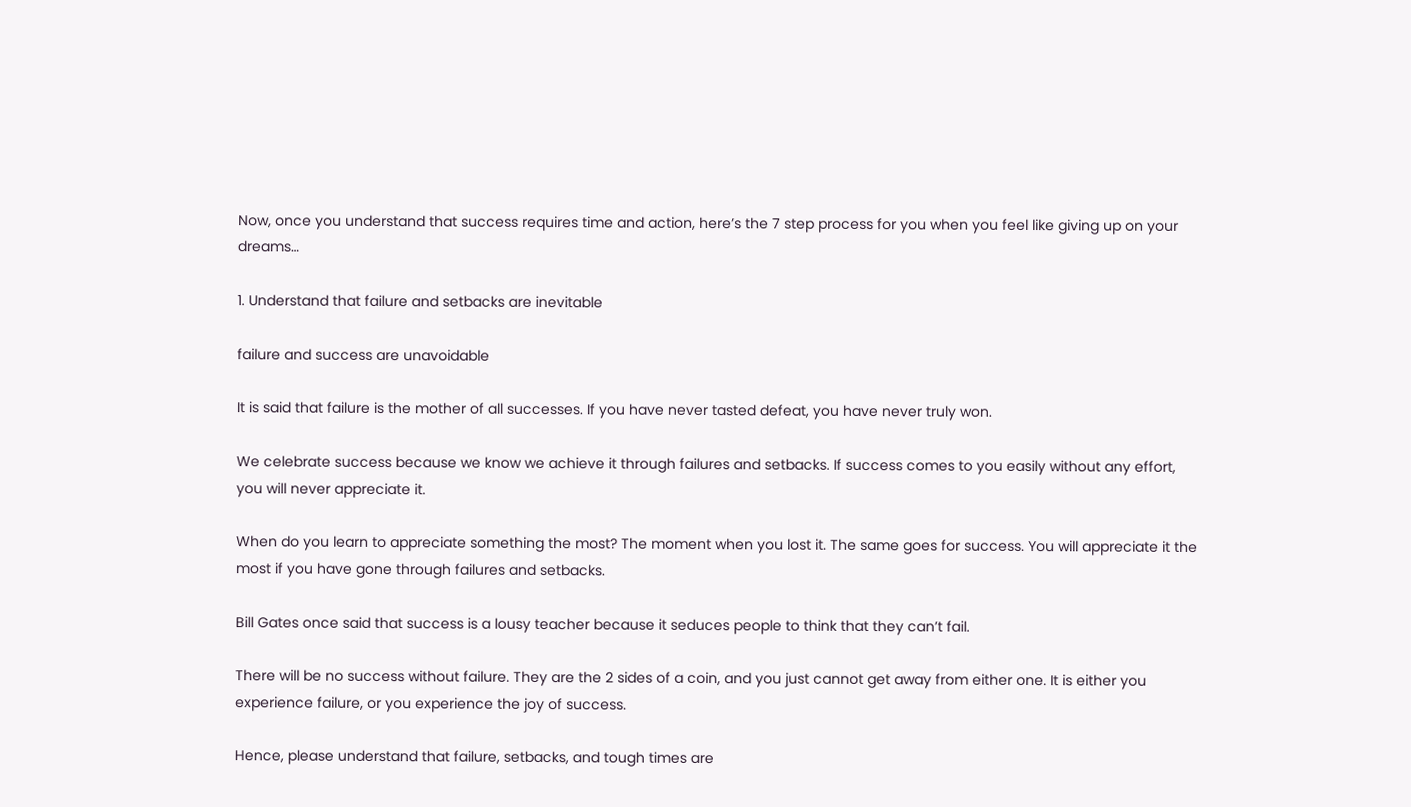Now, once you understand that success requires time and action, here’s the 7 step process for you when you feel like giving up on your dreams…

1. Understand that failure and setbacks are inevitable

failure and success are unavoidable

It is said that failure is the mother of all successes. If you have never tasted defeat, you have never truly won.

We celebrate success because we know we achieve it through failures and setbacks. If success comes to you easily without any effort, you will never appreciate it.

When do you learn to appreciate something the most? The moment when you lost it. The same goes for success. You will appreciate it the most if you have gone through failures and setbacks.

Bill Gates once said that success is a lousy teacher because it seduces people to think that they can’t fail.

There will be no success without failure. They are the 2 sides of a coin, and you just cannot get away from either one. It is either you experience failure, or you experience the joy of success.

Hence, please understand that failure, setbacks, and tough times are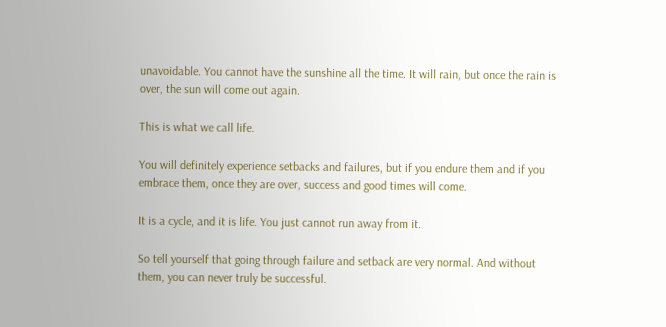unavoidable. You cannot have the sunshine all the time. It will rain, but once the rain is over, the sun will come out again.

This is what we call life.

You will definitely experience setbacks and failures, but if you endure them and if you embrace them, once they are over, success and good times will come.

It is a cycle, and it is life. You just cannot run away from it.

So tell yourself that going through failure and setback are very normal. And without them, you can never truly be successful.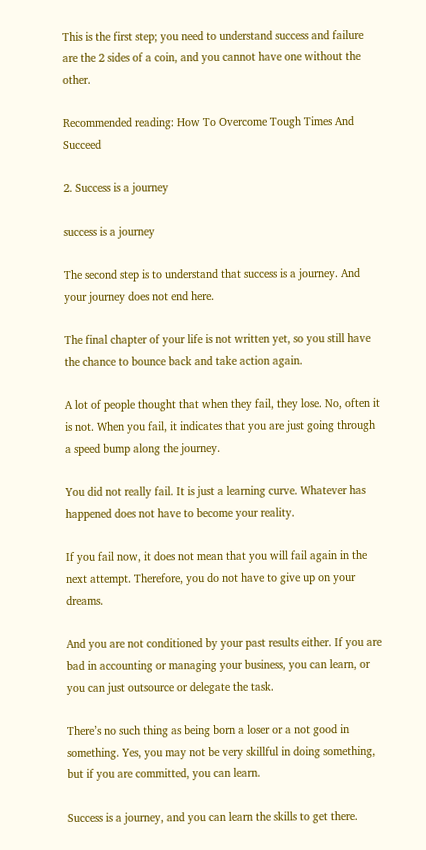This is the first step; you need to understand success and failure are the 2 sides of a coin, and you cannot have one without the other.

Recommended reading: How To Overcome Tough Times And Succeed

2. Success is a journey

success is a journey

The second step is to understand that success is a journey. And your journey does not end here.

The final chapter of your life is not written yet, so you still have the chance to bounce back and take action again.

A lot of people thought that when they fail, they lose. No, often it is not. When you fail, it indicates that you are just going through a speed bump along the journey.

You did not really fail. It is just a learning curve. Whatever has happened does not have to become your reality.

If you fail now, it does not mean that you will fail again in the next attempt. Therefore, you do not have to give up on your dreams.

And you are not conditioned by your past results either. If you are bad in accounting or managing your business, you can learn, or you can just outsource or delegate the task.

There’s no such thing as being born a loser or a not good in something. Yes, you may not be very skillful in doing something, but if you are committed, you can learn.

Success is a journey, and you can learn the skills to get there.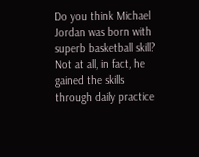Do you think Michael Jordan was born with superb basketball skill? Not at all, in fact, he gained the skills through daily practice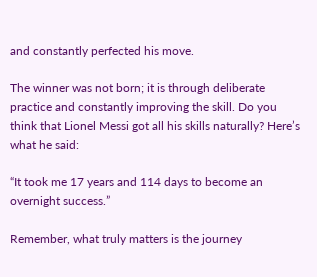and constantly perfected his move.

The winner was not born; it is through deliberate practice and constantly improving the skill. Do you think that Lionel Messi got all his skills naturally? Here’s what he said:

“It took me 17 years and 114 days to become an overnight success.”

Remember, what truly matters is the journey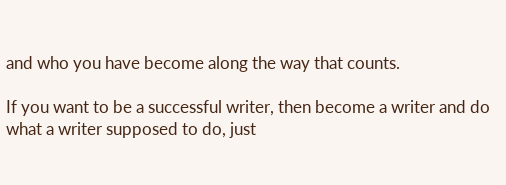and who you have become along the way that counts.

If you want to be a successful writer, then become a writer and do what a writer supposed to do, just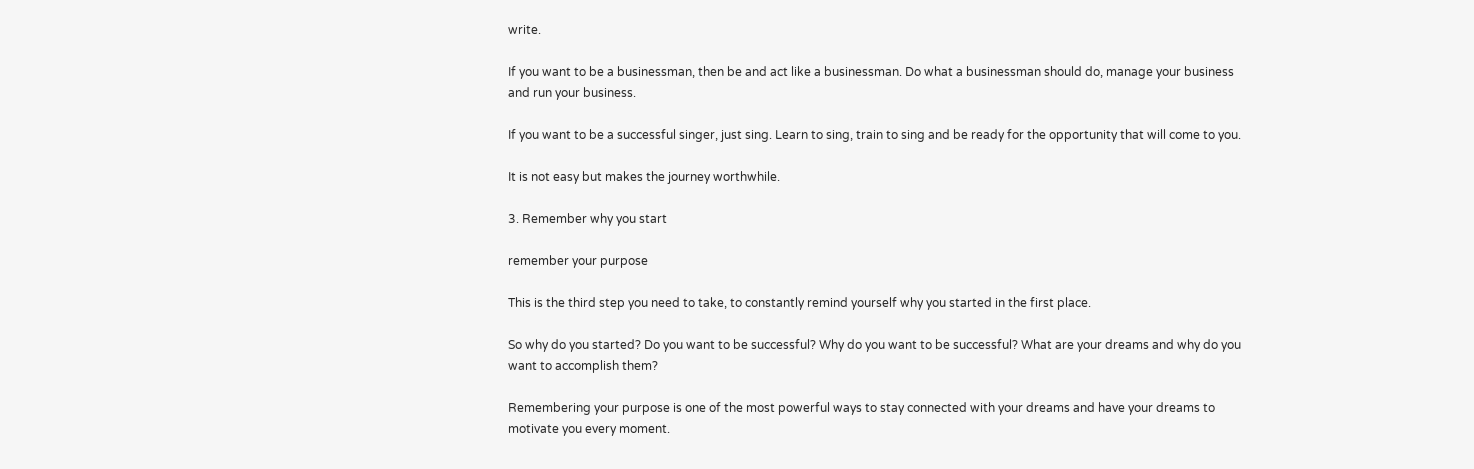write.

If you want to be a businessman, then be and act like a businessman. Do what a businessman should do, manage your business and run your business.

If you want to be a successful singer, just sing. Learn to sing, train to sing and be ready for the opportunity that will come to you.

It is not easy but makes the journey worthwhile.

3. Remember why you start

remember your purpose

This is the third step you need to take, to constantly remind yourself why you started in the first place.

So why do you started? Do you want to be successful? Why do you want to be successful? What are your dreams and why do you want to accomplish them?

Remembering your purpose is one of the most powerful ways to stay connected with your dreams and have your dreams to motivate you every moment.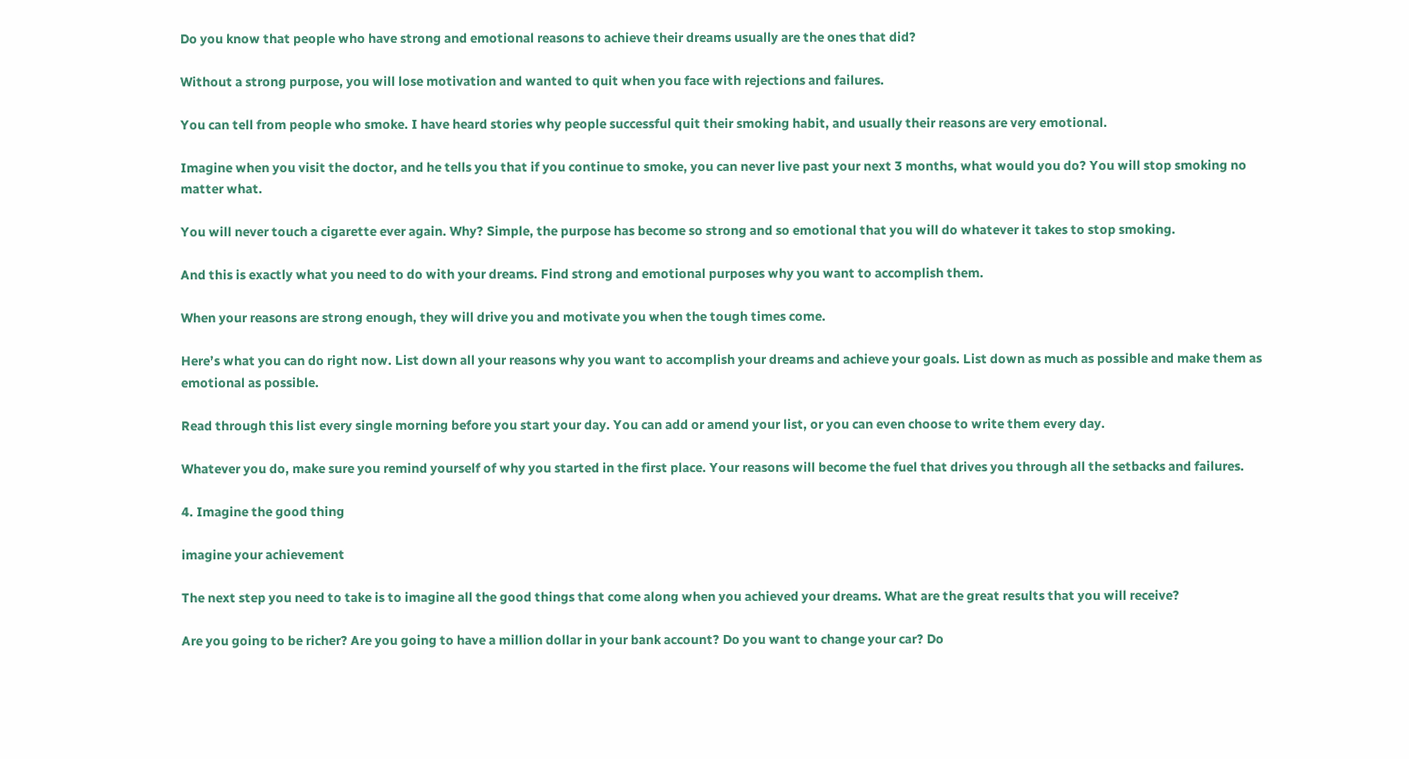Do you know that people who have strong and emotional reasons to achieve their dreams usually are the ones that did?

Without a strong purpose, you will lose motivation and wanted to quit when you face with rejections and failures.

You can tell from people who smoke. I have heard stories why people successful quit their smoking habit, and usually their reasons are very emotional.

Imagine when you visit the doctor, and he tells you that if you continue to smoke, you can never live past your next 3 months, what would you do? You will stop smoking no matter what.

You will never touch a cigarette ever again. Why? Simple, the purpose has become so strong and so emotional that you will do whatever it takes to stop smoking.

And this is exactly what you need to do with your dreams. Find strong and emotional purposes why you want to accomplish them.

When your reasons are strong enough, they will drive you and motivate you when the tough times come.

Here’s what you can do right now. List down all your reasons why you want to accomplish your dreams and achieve your goals. List down as much as possible and make them as emotional as possible.

Read through this list every single morning before you start your day. You can add or amend your list, or you can even choose to write them every day.

Whatever you do, make sure you remind yourself of why you started in the first place. Your reasons will become the fuel that drives you through all the setbacks and failures.

4. Imagine the good thing

imagine your achievement

The next step you need to take is to imagine all the good things that come along when you achieved your dreams. What are the great results that you will receive?

Are you going to be richer? Are you going to have a million dollar in your bank account? Do you want to change your car? Do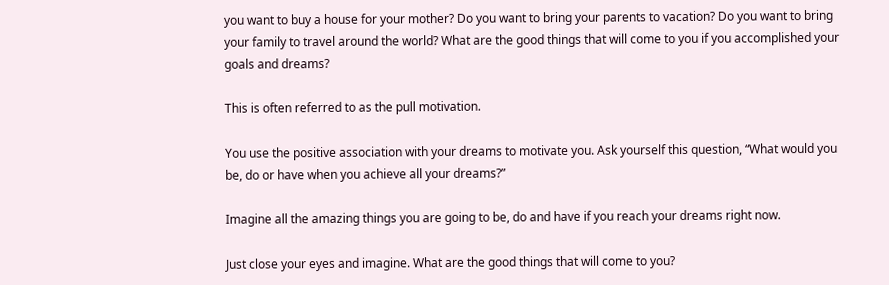you want to buy a house for your mother? Do you want to bring your parents to vacation? Do you want to bring your family to travel around the world? What are the good things that will come to you if you accomplished your goals and dreams?

This is often referred to as the pull motivation.

You use the positive association with your dreams to motivate you. Ask yourself this question, “What would you be, do or have when you achieve all your dreams?”

Imagine all the amazing things you are going to be, do and have if you reach your dreams right now.

Just close your eyes and imagine. What are the good things that will come to you?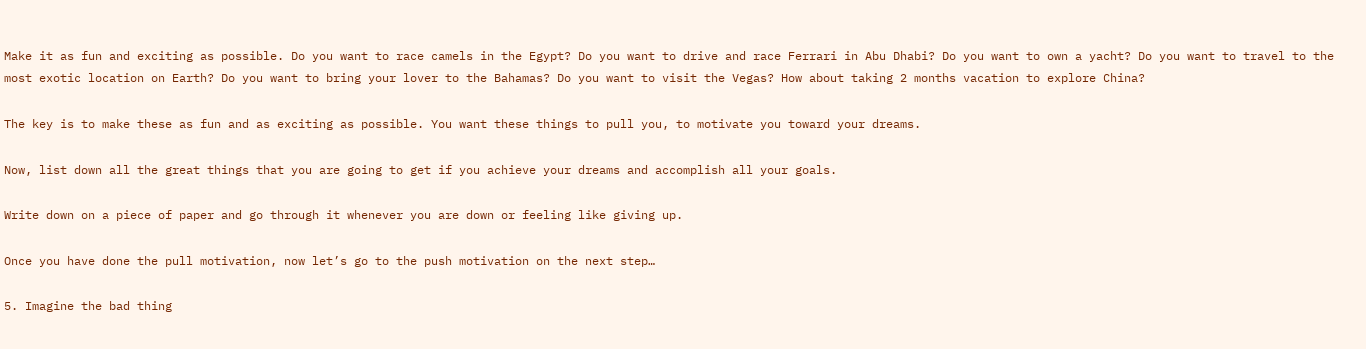Make it as fun and exciting as possible. Do you want to race camels in the Egypt? Do you want to drive and race Ferrari in Abu Dhabi? Do you want to own a yacht? Do you want to travel to the most exotic location on Earth? Do you want to bring your lover to the Bahamas? Do you want to visit the Vegas? How about taking 2 months vacation to explore China?

The key is to make these as fun and as exciting as possible. You want these things to pull you, to motivate you toward your dreams.

Now, list down all the great things that you are going to get if you achieve your dreams and accomplish all your goals.

Write down on a piece of paper and go through it whenever you are down or feeling like giving up.

Once you have done the pull motivation, now let’s go to the push motivation on the next step…

5. Imagine the bad thing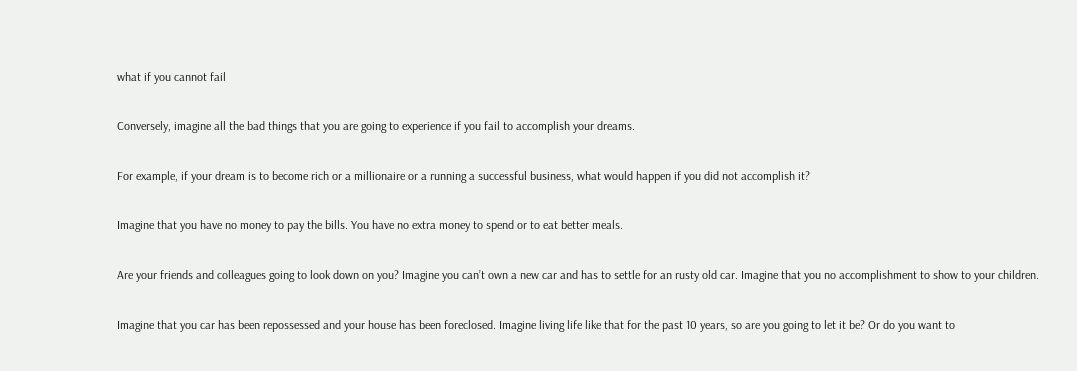what if you cannot fail

Conversely, imagine all the bad things that you are going to experience if you fail to accomplish your dreams.

For example, if your dream is to become rich or a millionaire or a running a successful business, what would happen if you did not accomplish it?

Imagine that you have no money to pay the bills. You have no extra money to spend or to eat better meals.

Are your friends and colleagues going to look down on you? Imagine you can’t own a new car and has to settle for an rusty old car. Imagine that you no accomplishment to show to your children.

Imagine that you car has been repossessed and your house has been foreclosed. Imagine living life like that for the past 10 years, so are you going to let it be? Or do you want to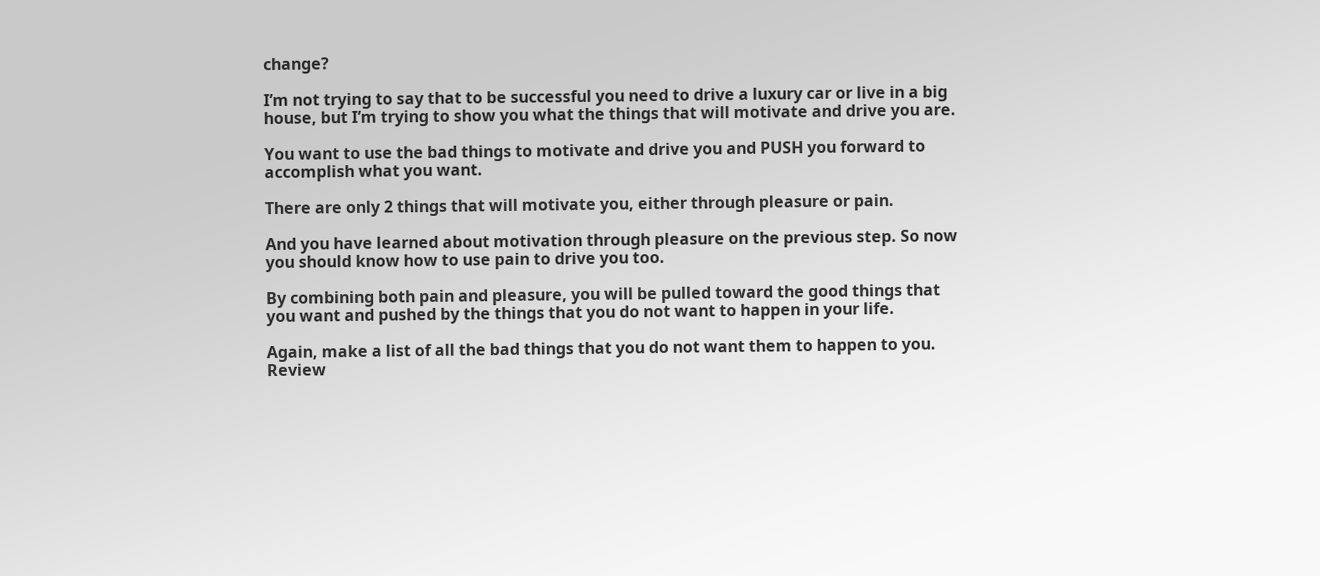change?

I’m not trying to say that to be successful you need to drive a luxury car or live in a big house, but I’m trying to show you what the things that will motivate and drive you are.

You want to use the bad things to motivate and drive you and PUSH you forward to accomplish what you want.

There are only 2 things that will motivate you, either through pleasure or pain.

And you have learned about motivation through pleasure on the previous step. So now you should know how to use pain to drive you too.

By combining both pain and pleasure, you will be pulled toward the good things that you want and pushed by the things that you do not want to happen in your life.

Again, make a list of all the bad things that you do not want them to happen to you. Review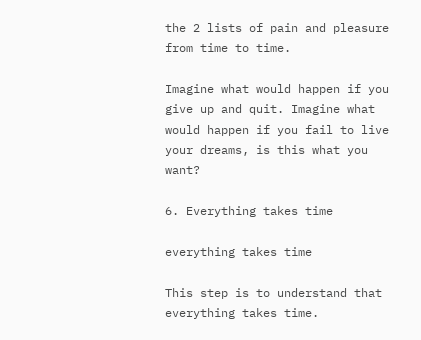the 2 lists of pain and pleasure from time to time.

Imagine what would happen if you give up and quit. Imagine what would happen if you fail to live your dreams, is this what you want?

6. Everything takes time

everything takes time

This step is to understand that everything takes time.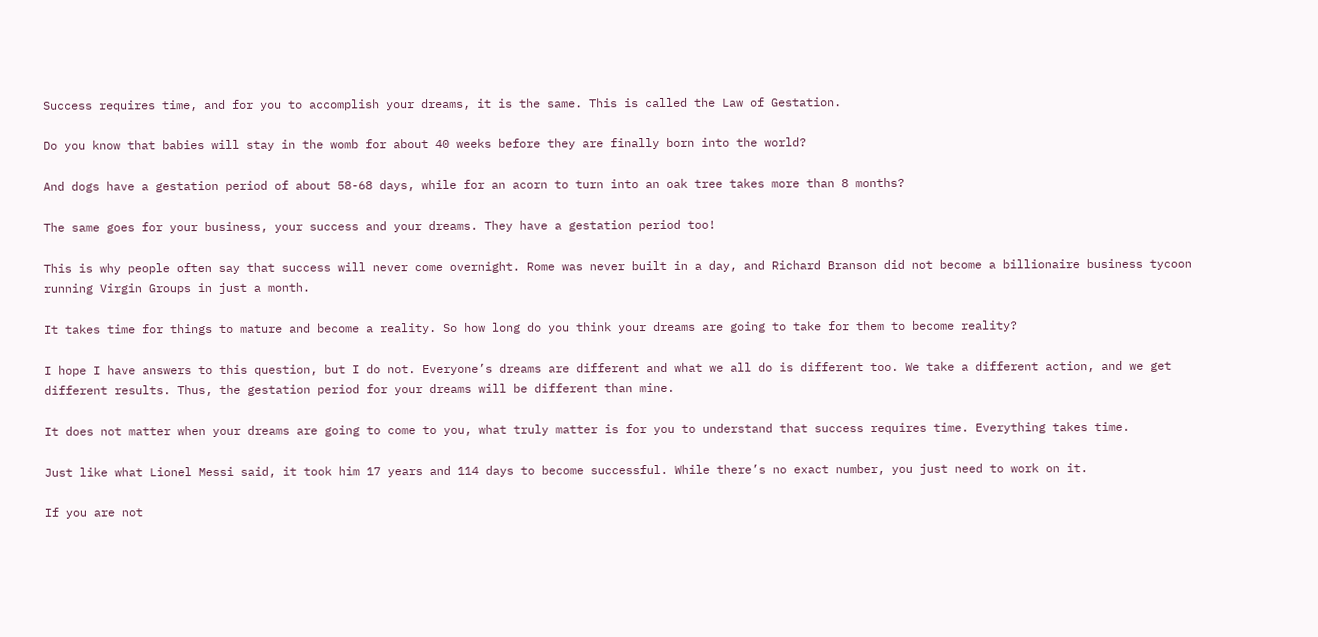Success requires time, and for you to accomplish your dreams, it is the same. This is called the Law of Gestation.

Do you know that babies will stay in the womb for about 40 weeks before they are finally born into the world?

And dogs have a gestation period of about 58-68 days, while for an acorn to turn into an oak tree takes more than 8 months?

The same goes for your business, your success and your dreams. They have a gestation period too!

This is why people often say that success will never come overnight. Rome was never built in a day, and Richard Branson did not become a billionaire business tycoon running Virgin Groups in just a month.

It takes time for things to mature and become a reality. So how long do you think your dreams are going to take for them to become reality?

I hope I have answers to this question, but I do not. Everyone’s dreams are different and what we all do is different too. We take a different action, and we get different results. Thus, the gestation period for your dreams will be different than mine.

It does not matter when your dreams are going to come to you, what truly matter is for you to understand that success requires time. Everything takes time.

Just like what Lionel Messi said, it took him 17 years and 114 days to become successful. While there’s no exact number, you just need to work on it.

If you are not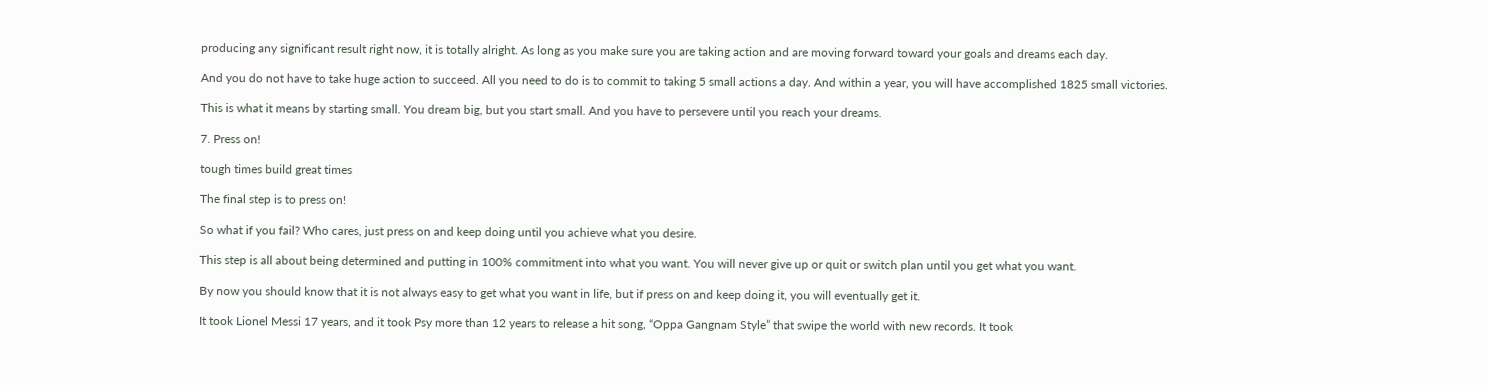producing any significant result right now, it is totally alright. As long as you make sure you are taking action and are moving forward toward your goals and dreams each day.

And you do not have to take huge action to succeed. All you need to do is to commit to taking 5 small actions a day. And within a year, you will have accomplished 1825 small victories.

This is what it means by starting small. You dream big, but you start small. And you have to persevere until you reach your dreams.

7. Press on!

tough times build great times

The final step is to press on!

So what if you fail? Who cares, just press on and keep doing until you achieve what you desire.

This step is all about being determined and putting in 100% commitment into what you want. You will never give up or quit or switch plan until you get what you want.

By now you should know that it is not always easy to get what you want in life, but if press on and keep doing it, you will eventually get it.

It took Lionel Messi 17 years, and it took Psy more than 12 years to release a hit song, “Oppa Gangnam Style” that swipe the world with new records. It took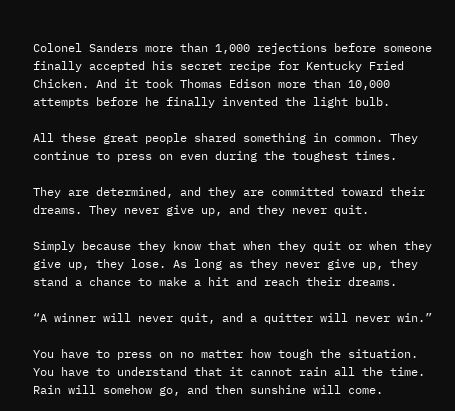Colonel Sanders more than 1,000 rejections before someone finally accepted his secret recipe for Kentucky Fried Chicken. And it took Thomas Edison more than 10,000 attempts before he finally invented the light bulb.

All these great people shared something in common. They continue to press on even during the toughest times.

They are determined, and they are committed toward their dreams. They never give up, and they never quit.

Simply because they know that when they quit or when they give up, they lose. As long as they never give up, they stand a chance to make a hit and reach their dreams.

“A winner will never quit, and a quitter will never win.”

You have to press on no matter how tough the situation. You have to understand that it cannot rain all the time. Rain will somehow go, and then sunshine will come.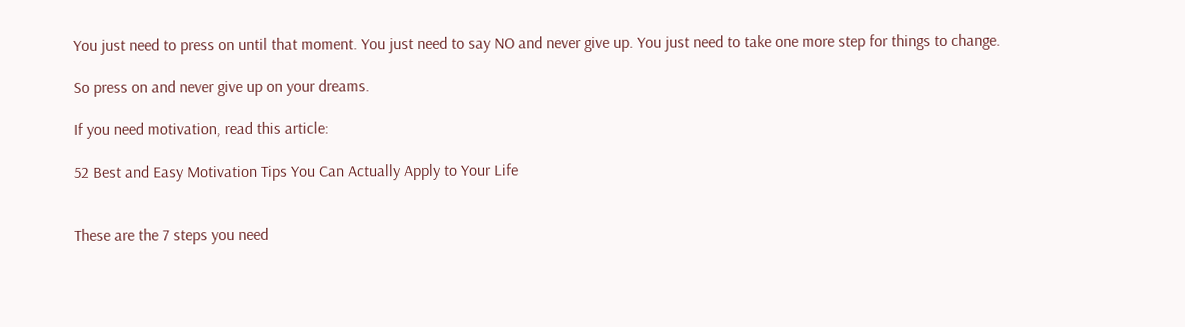You just need to press on until that moment. You just need to say NO and never give up. You just need to take one more step for things to change.

So press on and never give up on your dreams.

If you need motivation, read this article:

52 Best and Easy Motivation Tips You Can Actually Apply to Your Life


These are the 7 steps you need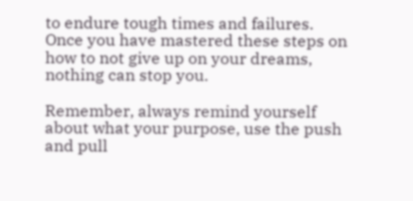to endure tough times and failures. Once you have mastered these steps on how to not give up on your dreams, nothing can stop you.

Remember, always remind yourself about what your purpose, use the push and pull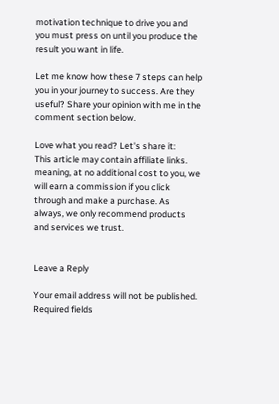motivation technique to drive you and you must press on until you produce the result you want in life.

Let me know how these 7 steps can help you in your journey to success. Are they useful? Share your opinion with me in the comment section below.

Love what you read? Let's share it:
This article may contain affiliate links. meaning, at no additional cost to you, we will earn a commission if you click through and make a purchase. As always, we only recommend products and services we trust.


Leave a Reply

Your email address will not be published. Required fields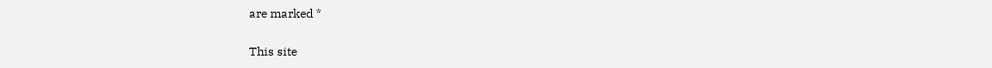are marked *

This site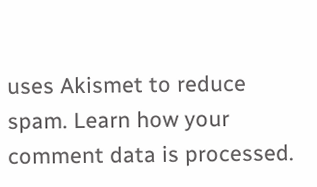uses Akismet to reduce spam. Learn how your comment data is processed.